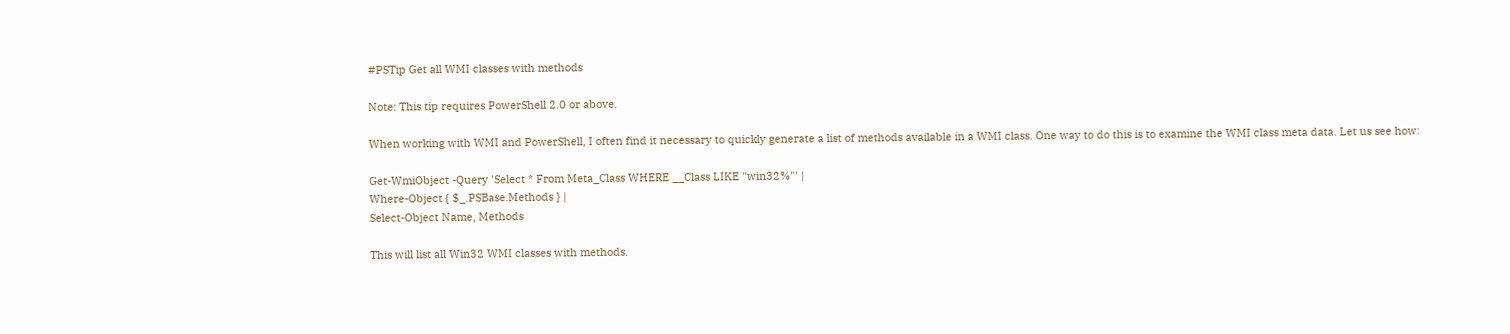#PSTip Get all WMI classes with methods

Note: This tip requires PowerShell 2.0 or above.

When working with WMI and PowerShell, I often find it necessary to quickly generate a list of methods available in a WMI class. One way to do this is to examine the WMI class meta data. Let us see how:

Get-WmiObject -Query 'Select * From Meta_Class WHERE __Class LIKE "win32%"' |
Where-Object { $_.PSBase.Methods } |
Select-Object Name, Methods

This will list all Win32 WMI classes with methods.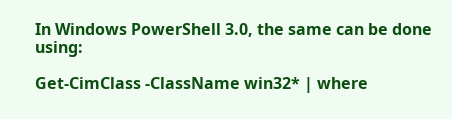In Windows PowerShell 3.0, the same can be done using:

Get-CimClass -ClassName win32* | where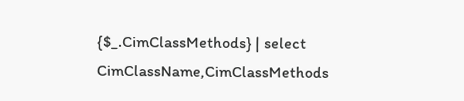{$_.CimClassMethods} | select CimClassName,CimClassMethods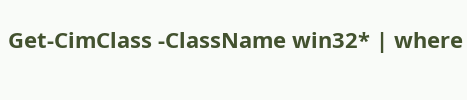Get-CimClass -ClassName win32* | where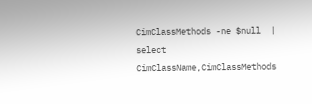CimClassMethods -ne $null  | select CimClassName,CimClassMethods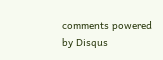comments powered by Disqus